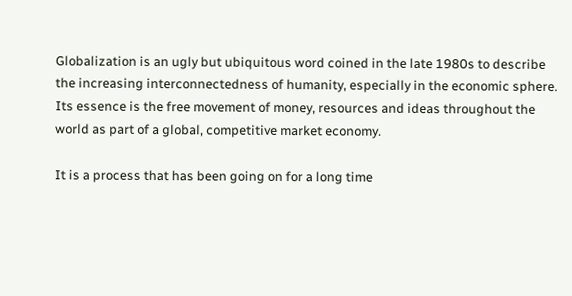Globalization is an ugly but ubiquitous word coined in the late 1980s to describe the increasing interconnectedness of humanity, especially in the economic sphere. Its essence is the free movement of money, resources and ideas throughout the world as part of a global, competitive market economy.

It is a process that has been going on for a long time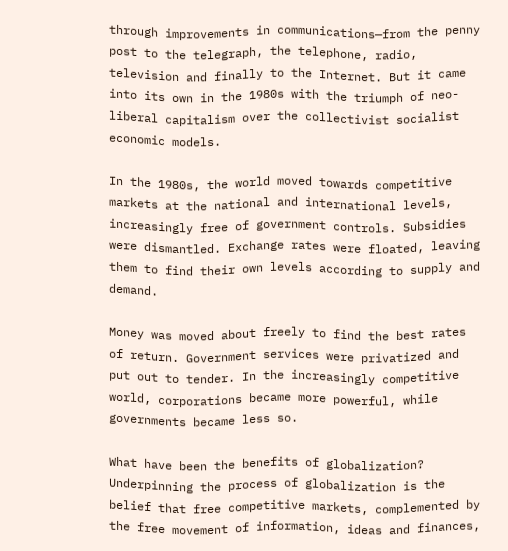through improvements in communications—from the penny post to the telegraph, the telephone, radio, television and finally to the Internet. But it came into its own in the 1980s with the triumph of neo-liberal capitalism over the collectivist socialist economic models.

In the 1980s, the world moved towards competitive markets at the national and international levels, increasingly free of government controls. Subsidies were dismantled. Exchange rates were floated, leaving them to find their own levels according to supply and demand.

Money was moved about freely to find the best rates of return. Government services were privatized and put out to tender. In the increasingly competitive world, corporations became more powerful, while governments became less so.

What have been the benefits of globalization?
Underpinning the process of globalization is the belief that free competitive markets, complemented by the free movement of information, ideas and finances,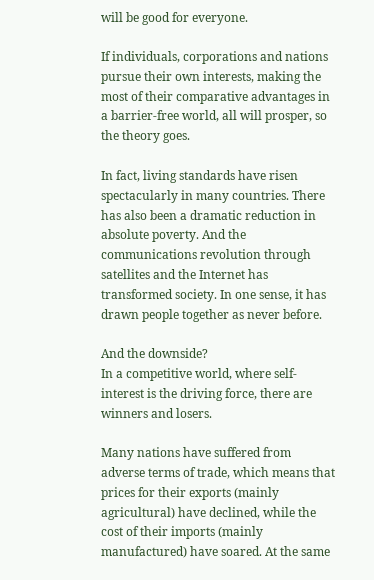will be good for everyone.

If individuals, corporations and nations pursue their own interests, making the most of their comparative advantages in a barrier-free world, all will prosper, so the theory goes.

In fact, living standards have risen spectacularly in many countries. There has also been a dramatic reduction in absolute poverty. And the communications revolution through satellites and the Internet has transformed society. In one sense, it has drawn people together as never before.

And the downside?
In a competitive world, where self-interest is the driving force, there are winners and losers.

Many nations have suffered from adverse terms of trade, which means that prices for their exports (mainly agricultural) have declined, while the cost of their imports (mainly manufactured) have soared. At the same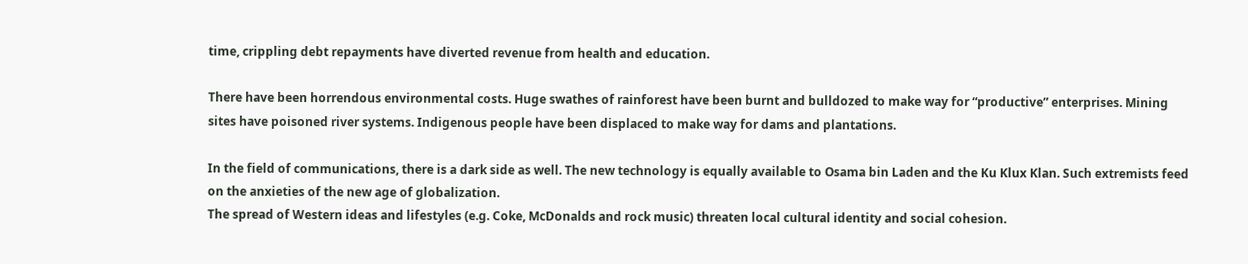time, crippling debt repayments have diverted revenue from health and education.

There have been horrendous environmental costs. Huge swathes of rainforest have been burnt and bulldozed to make way for “productive” enterprises. Mining sites have poisoned river systems. Indigenous people have been displaced to make way for dams and plantations.

In the field of communications, there is a dark side as well. The new technology is equally available to Osama bin Laden and the Ku Klux Klan. Such extremists feed on the anxieties of the new age of globalization.
The spread of Western ideas and lifestyles (e.g. Coke, McDonalds and rock music) threaten local cultural identity and social cohesion.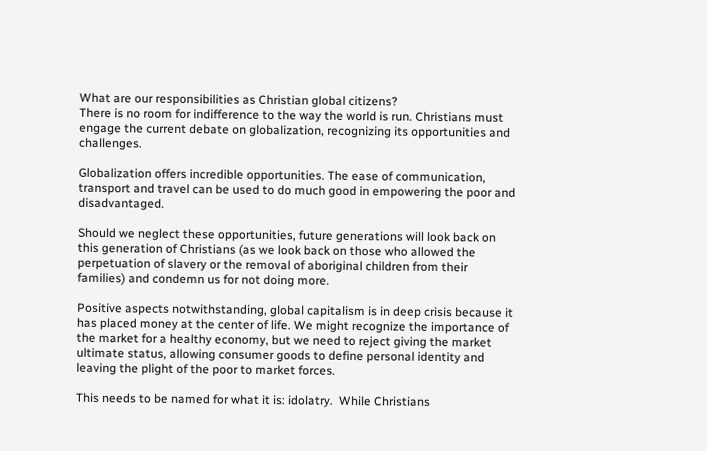What are our responsibilities as Christian global citizens?
There is no room for indifference to the way the world is run. Christians must engage the current debate on globalization, recognizing its opportunities and challenges.

Globalization offers incredible opportunities. The ease of communication, transport and travel can be used to do much good in empowering the poor and disadvantaged.

Should we neglect these opportunities, future generations will look back on this generation of Christians (as we look back on those who allowed the perpetuation of slavery or the removal of aboriginal children from their families) and condemn us for not doing more.

Positive aspects notwithstanding, global capitalism is in deep crisis because it has placed money at the center of life. We might recognize the importance of the market for a healthy economy, but we need to reject giving the market ultimate status, allowing consumer goods to define personal identity and leaving the plight of the poor to market forces.

This needs to be named for what it is: idolatry.  While Christians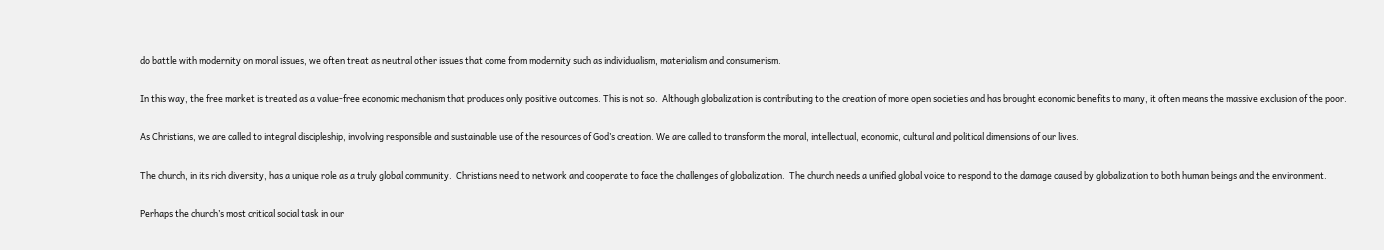do battle with modernity on moral issues, we often treat as neutral other issues that come from modernity such as individualism, materialism and consumerism.

In this way, the free market is treated as a value-free economic mechanism that produces only positive outcomes. This is not so.  Although globalization is contributing to the creation of more open societies and has brought economic benefits to many, it often means the massive exclusion of the poor.

As Christians, we are called to integral discipleship, involving responsible and sustainable use of the resources of God’s creation. We are called to transform the moral, intellectual, economic, cultural and political dimensions of our lives.

The church, in its rich diversity, has a unique role as a truly global community.  Christians need to network and cooperate to face the challenges of globalization.  The church needs a unified global voice to respond to the damage caused by globalization to both human beings and the environment.

Perhaps the church’s most critical social task in our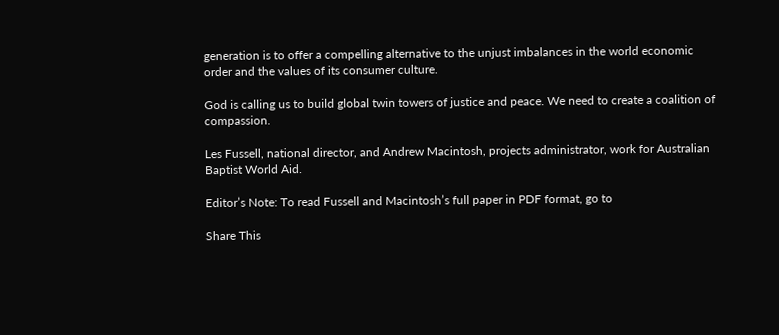generation is to offer a compelling alternative to the unjust imbalances in the world economic order and the values of its consumer culture.

God is calling us to build global twin towers of justice and peace. We need to create a coalition of compassion.

Les Fussell, national director, and Andrew Macintosh, projects administrator, work for Australian Baptist World Aid.

Editor’s Note: To read Fussell and Macintosh’s full paper in PDF format, go to

Share This